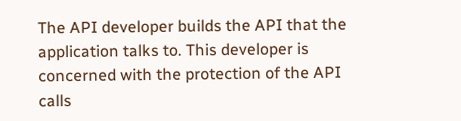The API developer builds the API that the application talks to. This developer is concerned with the protection of the API calls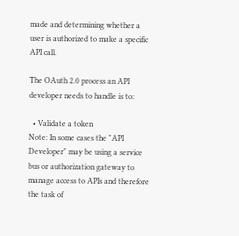made and determining whether a user is authorized to make a specific API call.

The OAuth 2.0 process an API developer needs to handle is to:

  • Validate a token
Note: In some cases the "API Developer" may be using a service bus or authorization gateway to manage access to APIs and therefore the task of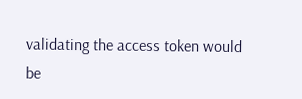validating the access token would be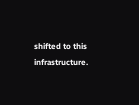shifted to this infrastructure.